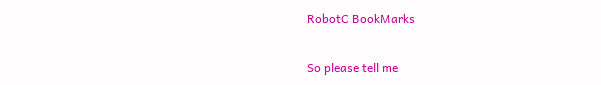RobotC BookMarks

So please tell me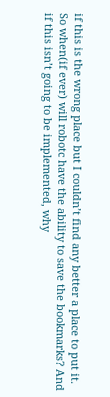if this is the wrong place but I couldn’t find any better a place to put it.
So when(if ever) will robotc have the ability to save the bookmarks? And if this isn’t going to be implemented, why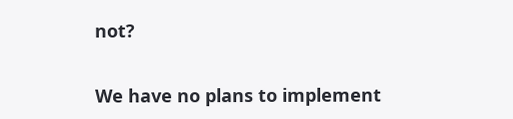not?

We have no plans to implement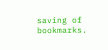saving of bookmarks.